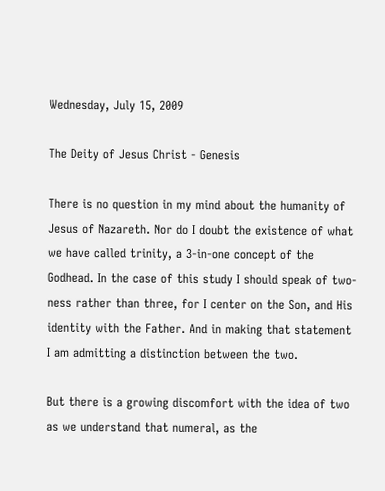Wednesday, July 15, 2009

The Deity of Jesus Christ - Genesis

There is no question in my mind about the humanity of Jesus of Nazareth. Nor do I doubt the existence of what we have called trinity, a 3-in-one concept of the Godhead. In the case of this study I should speak of two-ness rather than three, for I center on the Son, and His identity with the Father. And in making that statement I am admitting a distinction between the two.

But there is a growing discomfort with the idea of two as we understand that numeral, as the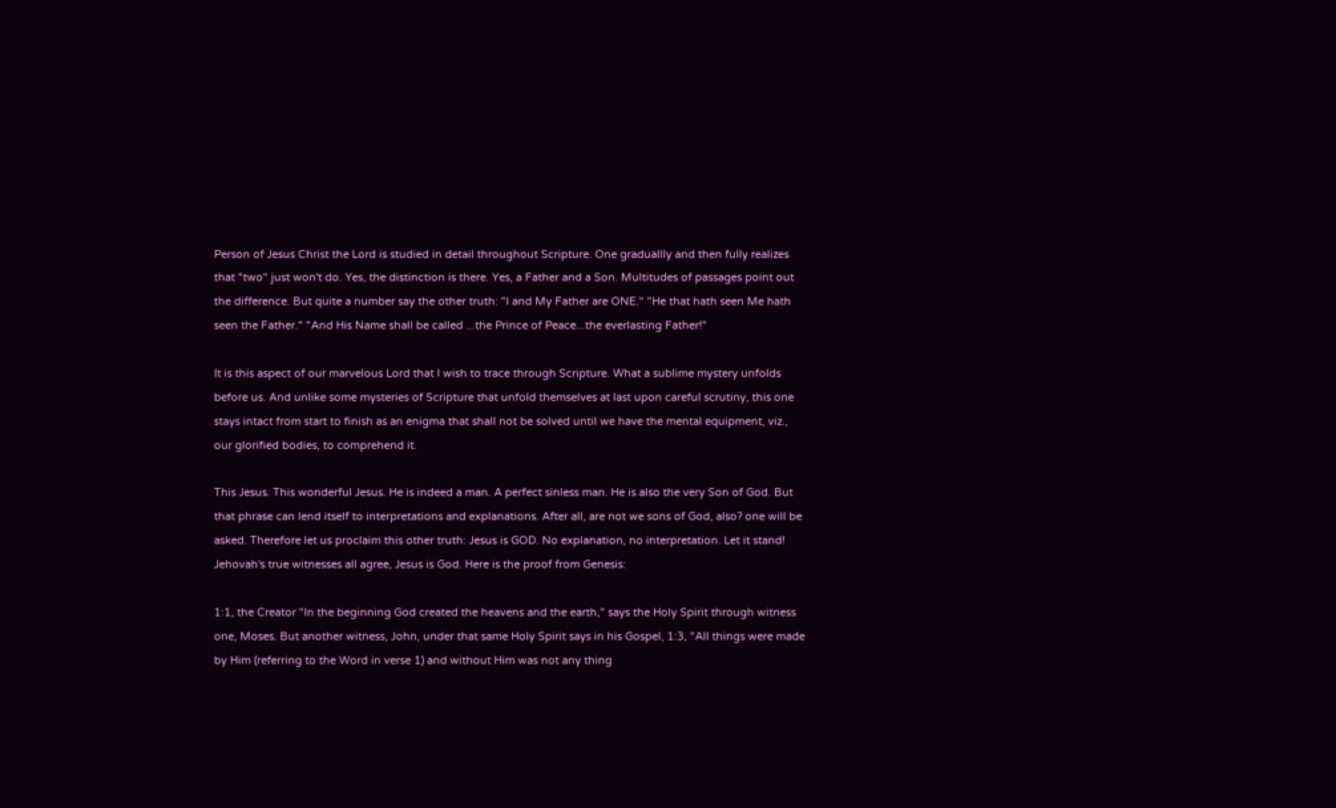Person of Jesus Christ the Lord is studied in detail throughout Scripture. One graduallly and then fully realizes that "two" just won't do. Yes, the distinction is there. Yes, a Father and a Son. Multitudes of passages point out the difference. But quite a number say the other truth: "I and My Father are ONE." "He that hath seen Me hath seen the Father." "And His Name shall be called ...the Prince of Peace...the everlasting Father!"

It is this aspect of our marvelous Lord that I wish to trace through Scripture. What a sublime mystery unfolds before us. And unlike some mysteries of Scripture that unfold themselves at last upon careful scrutiny, this one stays intact from start to finish as an enigma that shall not be solved until we have the mental equipment, viz., our glorified bodies, to comprehend it.

This Jesus. This wonderful Jesus. He is indeed a man. A perfect sinless man. He is also the very Son of God. But that phrase can lend itself to interpretations and explanations. After all, are not we sons of God, also? one will be asked. Therefore let us proclaim this other truth: Jesus is GOD. No explanation, no interpretation. Let it stand! Jehovah's true witnesses all agree, Jesus is God. Here is the proof from Genesis:

1:1, the Creator "In the beginning God created the heavens and the earth," says the Holy Spirit through witness one, Moses. But another witness, John, under that same Holy Spirit says in his Gospel, 1:3, "All things were made by Him (referring to the Word in verse 1) and without Him was not any thing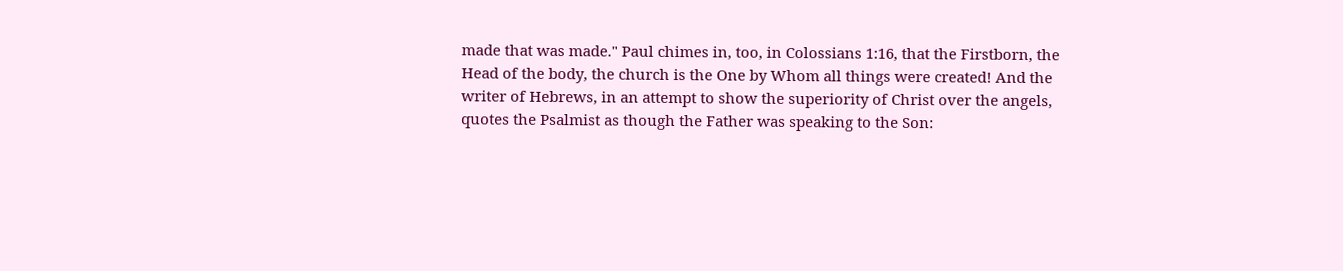made that was made." Paul chimes in, too, in Colossians 1:16, that the Firstborn, the Head of the body, the church is the One by Whom all things were created! And the writer of Hebrews, in an attempt to show the superiority of Christ over the angels, quotes the Psalmist as though the Father was speaking to the Son: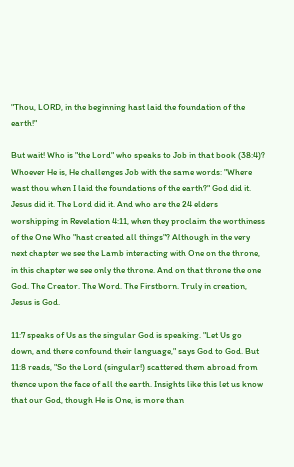"Thou, LORD, in the beginning hast laid the foundation of the earth!"

But wait! Who is "the Lord" who speaks to Job in that book (38:4)? Whoever He is, He challenges Job with the same words: "Where wast thou when I laid the foundations of the earth?" God did it. Jesus did it. The Lord did it. And who are the 24 elders worshipping in Revelation 4:11, when they proclaim the worthiness of the One Who "hast created all things"? Although in the very next chapter we see the Lamb interacting with One on the throne, in this chapter we see only the throne. And on that throne the one God. The Creator. The Word. The Firstborn. Truly in creation, Jesus is God.

11:7 speaks of Us as the singular God is speaking. "Let Us go down, and there confound their language," says God to God. But 11:8 reads, "So the Lord (singular!) scattered them abroad from thence upon the face of all the earth. Insights like this let us know that our God, though He is One, is more than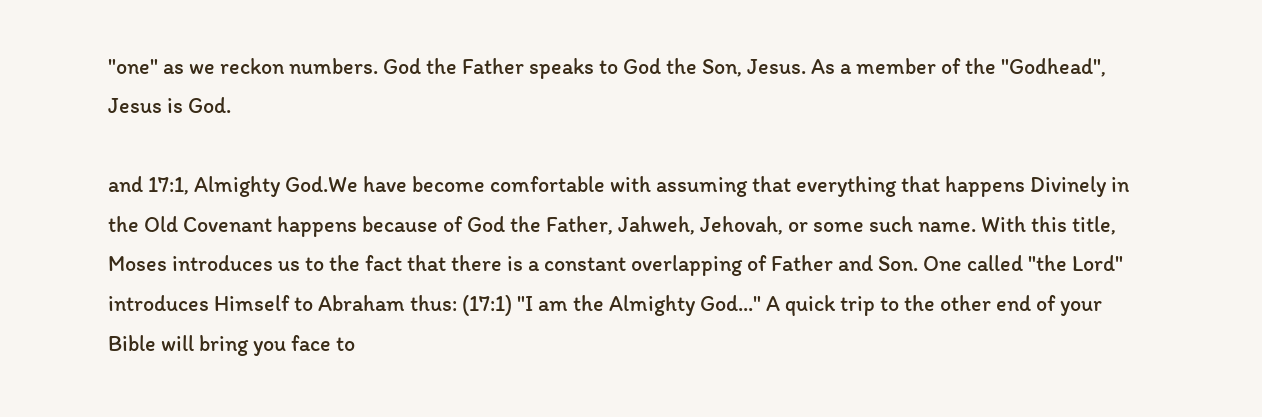"one" as we reckon numbers. God the Father speaks to God the Son, Jesus. As a member of the "Godhead", Jesus is God.

and 17:1, Almighty God.We have become comfortable with assuming that everything that happens Divinely in the Old Covenant happens because of God the Father, Jahweh, Jehovah, or some such name. With this title, Moses introduces us to the fact that there is a constant overlapping of Father and Son. One called "the Lord" introduces Himself to Abraham thus: (17:1) "I am the Almighty God..." A quick trip to the other end of your Bible will bring you face to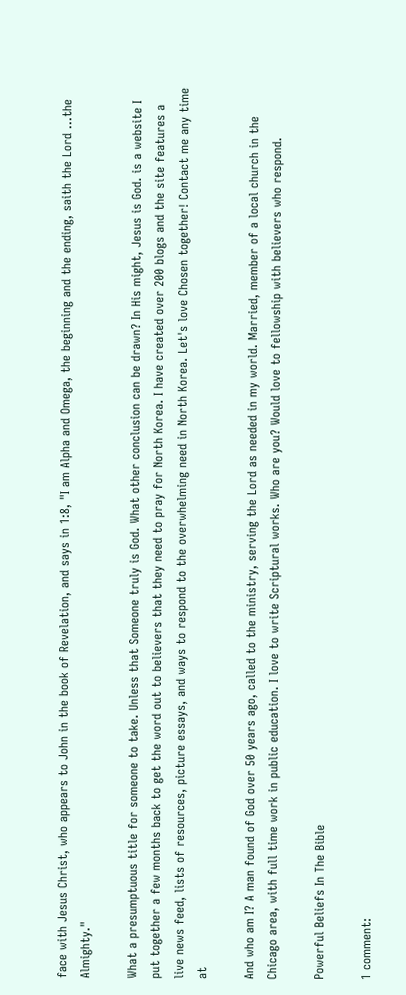face with Jesus Christ, who appears to John in the book of Revelation, and says in 1:8, "I am Alpha and Omega, the beginning and the ending, saith the Lord ...the Almighty."

What a presumptuous title for someone to take. Unless that Someone truly is God. What other conclusion can be drawn? In His might, Jesus is God. is a website I put together a few months back to get the word out to believers that they need to pray for North Korea. I have created over 200 blogs and the site features a live news feed, lists of resources, picture essays, and ways to respond to the overwhelming need in North Korea. Let's love Chosen together! Contact me any time at

And who am I? A man found of God over 50 years ago, called to the ministry, serving the Lord as needed in my world. Married, member of a local church in the Chicago area, with full time work in public education. I love to write Scriptural works. Who are you? Would love to fellowship with believers who respond.

Powerful Beliefs In The Bible

1 comment: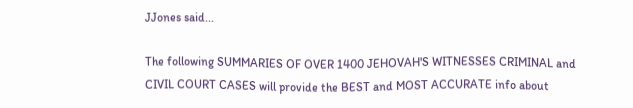JJones said...

The following SUMMARIES OF OVER 1400 JEHOVAH'S WITNESSES CRIMINAL and CIVIL COURT CASES will provide the BEST and MOST ACCURATE info about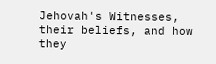Jehovah's Witnesses, their beliefs, and how they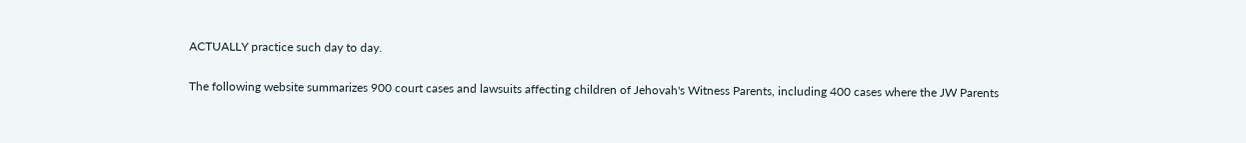ACTUALLY practice such day to day.

The following website summarizes 900 court cases and lawsuits affecting children of Jehovah's Witness Parents, including 400 cases where the JW Parents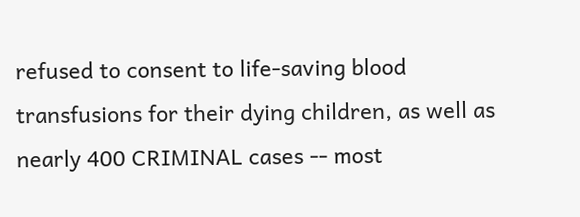refused to consent to life-saving blood transfusions for their dying children, as well as nearly 400 CRIMINAL cases -- most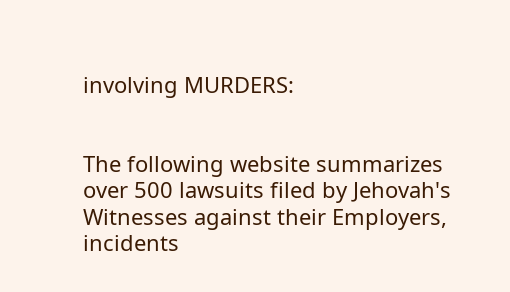involving MURDERS:


The following website summarizes over 500 lawsuits filed by Jehovah's Witnesses against their Employers, incidents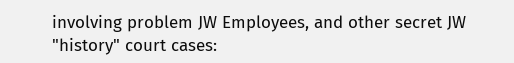involving problem JW Employees, and other secret JW "history" court cases: